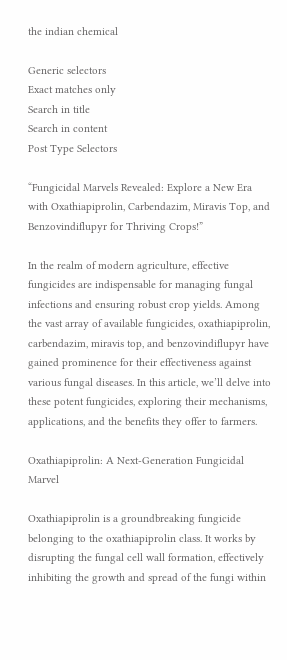the indian chemical

Generic selectors
Exact matches only
Search in title
Search in content
Post Type Selectors

“Fungicidal Marvels Revealed: Explore a New Era with Oxathiapiprolin, Carbendazim, Miravis Top, and Benzovindiflupyr for Thriving Crops!”

In the realm of modern agriculture, effective fungicides are indispensable for managing fungal infections and ensuring robust crop yields. Among the vast array of available fungicides, oxathiapiprolin, carbendazim, miravis top, and benzovindiflupyr have gained prominence for their effectiveness against various fungal diseases. In this article, we’ll delve into these potent fungicides, exploring their mechanisms, applications, and the benefits they offer to farmers.

Oxathiapiprolin: A Next-Generation Fungicidal Marvel

Oxathiapiprolin is a groundbreaking fungicide belonging to the oxathiapiprolin class. It works by disrupting the fungal cell wall formation, effectively inhibiting the growth and spread of the fungi within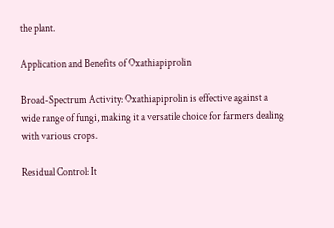the plant.

Application and Benefits of Oxathiapiprolin

Broad-Spectrum Activity: Oxathiapiprolin is effective against a wide range of fungi, making it a versatile choice for farmers dealing with various crops.

Residual Control: It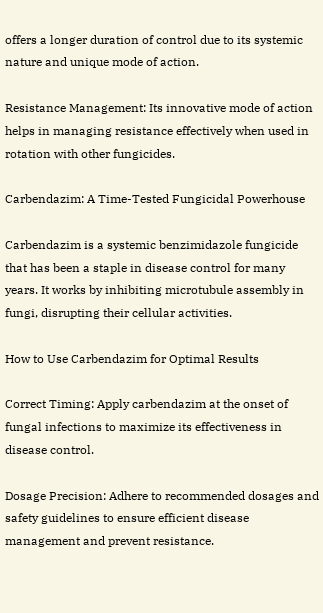offers a longer duration of control due to its systemic nature and unique mode of action.

Resistance Management: Its innovative mode of action helps in managing resistance effectively when used in rotation with other fungicides.

Carbendazim: A Time-Tested Fungicidal Powerhouse

Carbendazim is a systemic benzimidazole fungicide that has been a staple in disease control for many years. It works by inhibiting microtubule assembly in fungi, disrupting their cellular activities.

How to Use Carbendazim for Optimal Results

Correct Timing: Apply carbendazim at the onset of fungal infections to maximize its effectiveness in disease control.

Dosage Precision: Adhere to recommended dosages and safety guidelines to ensure efficient disease management and prevent resistance.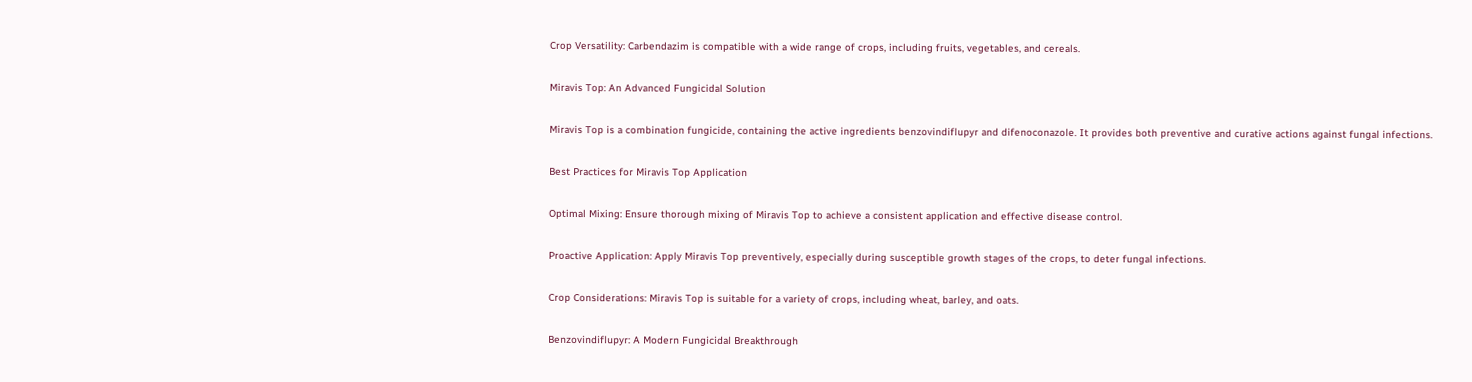Crop Versatility: Carbendazim is compatible with a wide range of crops, including fruits, vegetables, and cereals.

Miravis Top: An Advanced Fungicidal Solution

Miravis Top is a combination fungicide, containing the active ingredients benzovindiflupyr and difenoconazole. It provides both preventive and curative actions against fungal infections.

Best Practices for Miravis Top Application

Optimal Mixing: Ensure thorough mixing of Miravis Top to achieve a consistent application and effective disease control.

Proactive Application: Apply Miravis Top preventively, especially during susceptible growth stages of the crops, to deter fungal infections.

Crop Considerations: Miravis Top is suitable for a variety of crops, including wheat, barley, and oats.

Benzovindiflupyr: A Modern Fungicidal Breakthrough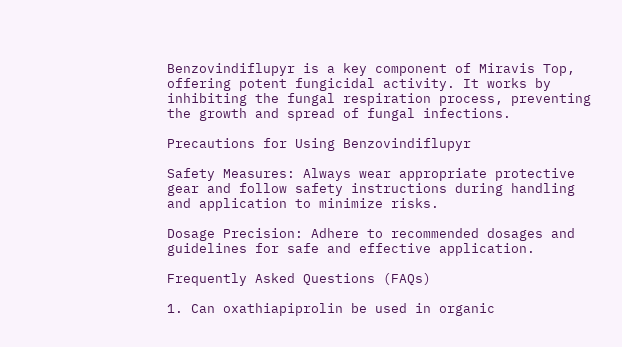Benzovindiflupyr is a key component of Miravis Top, offering potent fungicidal activity. It works by inhibiting the fungal respiration process, preventing the growth and spread of fungal infections.

Precautions for Using Benzovindiflupyr

Safety Measures: Always wear appropriate protective gear and follow safety instructions during handling and application to minimize risks.

Dosage Precision: Adhere to recommended dosages and guidelines for safe and effective application.

Frequently Asked Questions (FAQs)

1. Can oxathiapiprolin be used in organic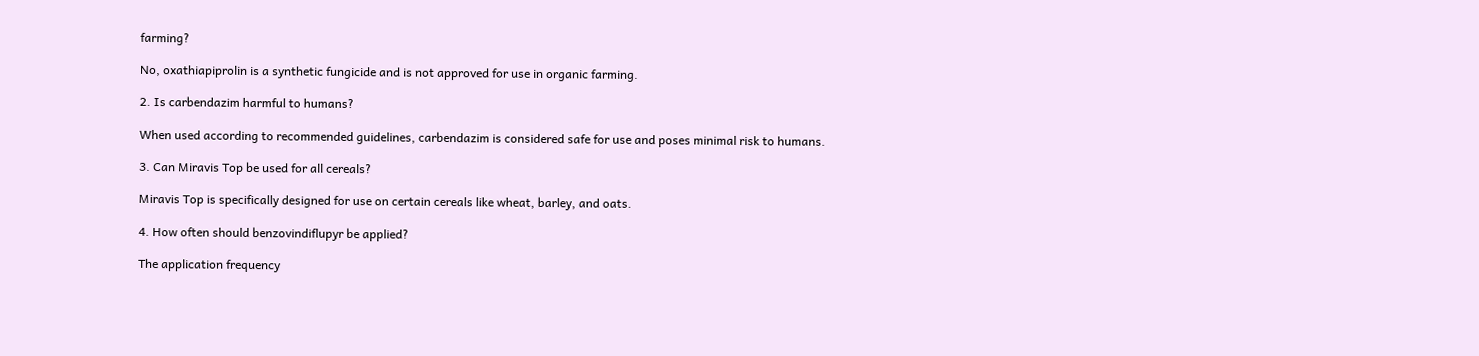farming?

No, oxathiapiprolin is a synthetic fungicide and is not approved for use in organic farming.

2. Is carbendazim harmful to humans?

When used according to recommended guidelines, carbendazim is considered safe for use and poses minimal risk to humans.

3. Can Miravis Top be used for all cereals?

Miravis Top is specifically designed for use on certain cereals like wheat, barley, and oats.

4. How often should benzovindiflupyr be applied?

The application frequency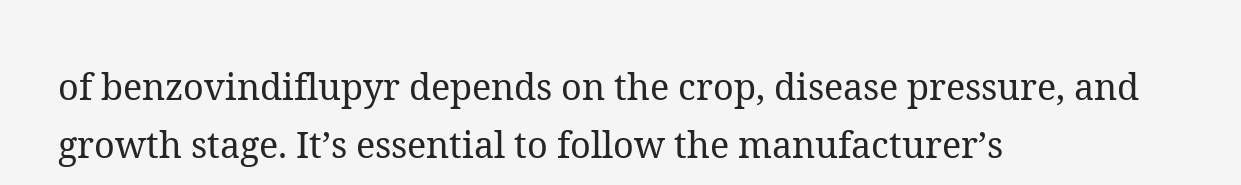of benzovindiflupyr depends on the crop, disease pressure, and growth stage. It’s essential to follow the manufacturer’s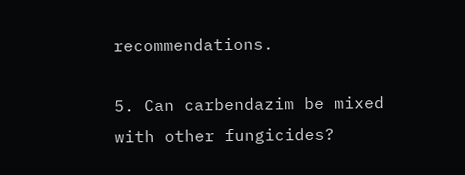recommendations.

5. Can carbendazim be mixed with other fungicides?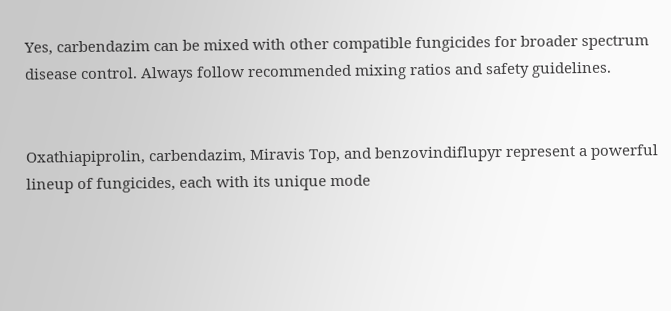Yes, carbendazim can be mixed with other compatible fungicides for broader spectrum disease control. Always follow recommended mixing ratios and safety guidelines.


Oxathiapiprolin, carbendazim, Miravis Top, and benzovindiflupyr represent a powerful lineup of fungicides, each with its unique mode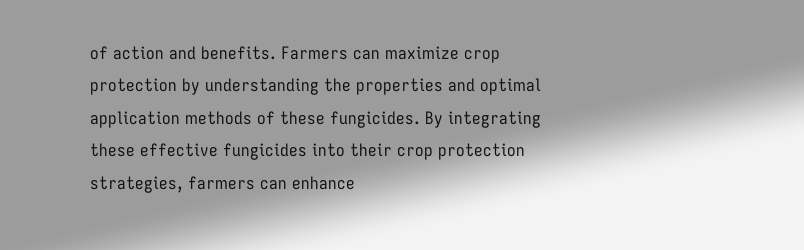of action and benefits. Farmers can maximize crop protection by understanding the properties and optimal application methods of these fungicides. By integrating these effective fungicides into their crop protection strategies, farmers can enhance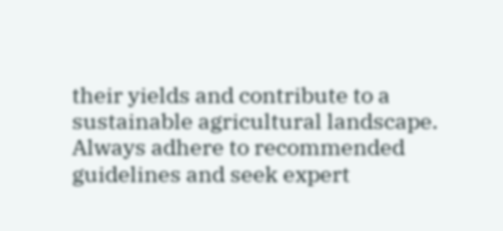their yields and contribute to a sustainable agricultural landscape. Always adhere to recommended guidelines and seek expert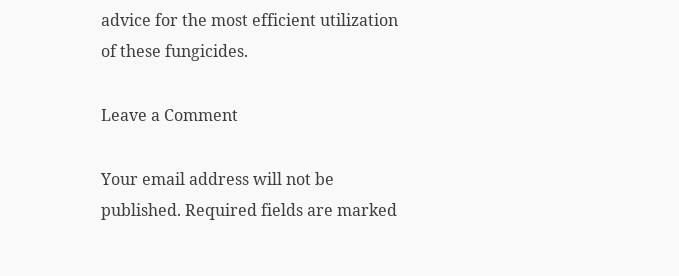advice for the most efficient utilization of these fungicides.

Leave a Comment

Your email address will not be published. Required fields are marked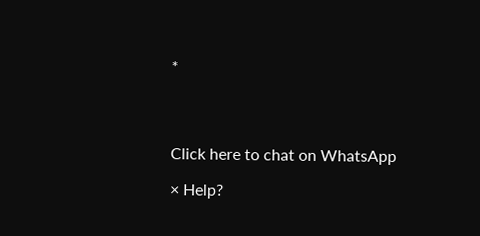*




Click here to chat on WhatsApp

× Help?